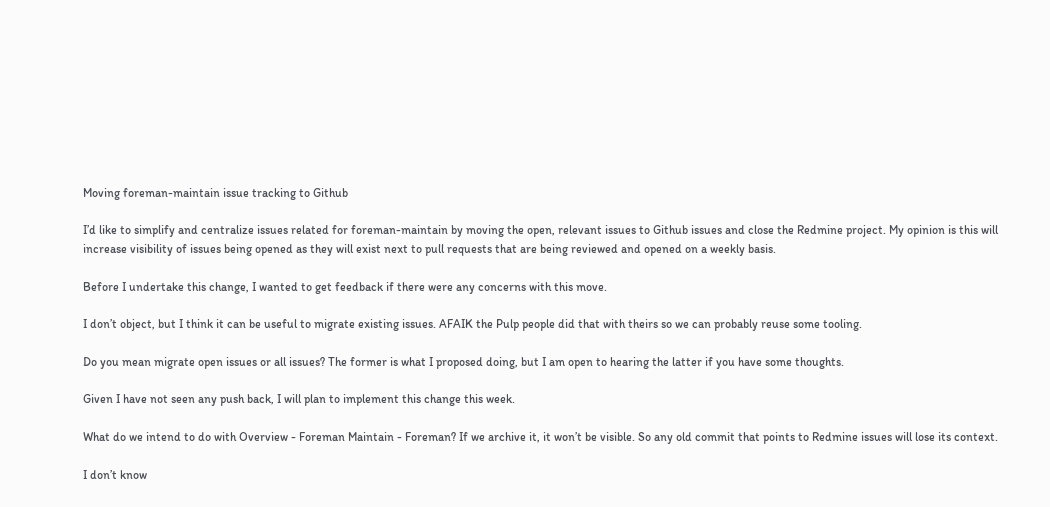Moving foreman-maintain issue tracking to Github

I’d like to simplify and centralize issues related for foreman-maintain by moving the open, relevant issues to Github issues and close the Redmine project. My opinion is this will increase visibility of issues being opened as they will exist next to pull requests that are being reviewed and opened on a weekly basis.

Before I undertake this change, I wanted to get feedback if there were any concerns with this move.

I don’t object, but I think it can be useful to migrate existing issues. AFAIK the Pulp people did that with theirs so we can probably reuse some tooling.

Do you mean migrate open issues or all issues? The former is what I proposed doing, but I am open to hearing the latter if you have some thoughts.

Given I have not seen any push back, I will plan to implement this change this week.

What do we intend to do with Overview - Foreman Maintain - Foreman? If we archive it, it won’t be visible. So any old commit that points to Redmine issues will lose its context.

I don’t know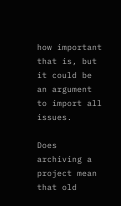how important that is, but it could be an argument to import all issues.

Does archiving a project mean that old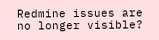Redmine issues are no longer visible?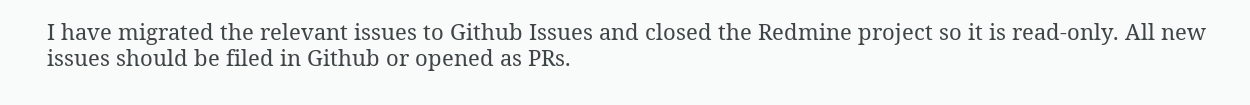I have migrated the relevant issues to Github Issues and closed the Redmine project so it is read-only. All new issues should be filed in Github or opened as PRs.